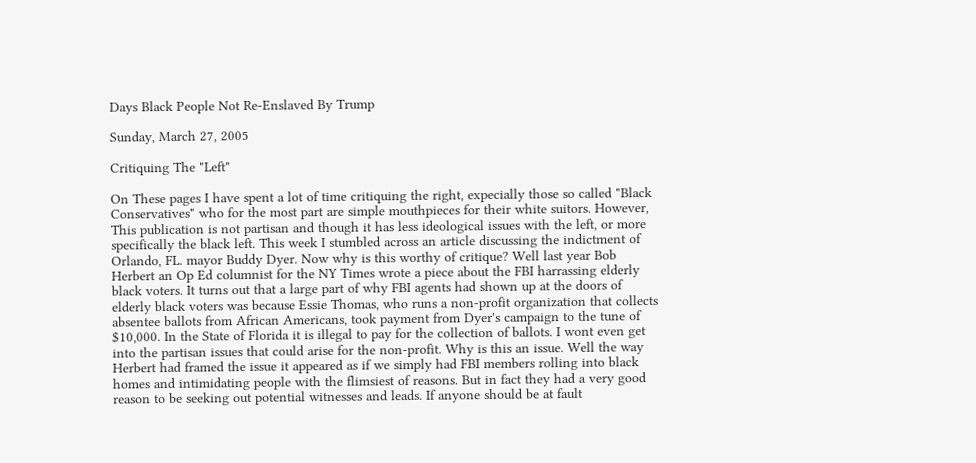Days Black People Not Re-Enslaved By Trump

Sunday, March 27, 2005

Critiquing The "Left"

On These pages I have spent a lot of time critiquing the right, expecially those so called "Black Conservatives" who for the most part are simple mouthpieces for their white suitors. However, This publication is not partisan and though it has less ideological issues with the left, or more specifically the black left. This week I stumbled across an article discussing the indictment of Orlando, FL. mayor Buddy Dyer. Now why is this worthy of critique? Well last year Bob Herbert an Op Ed columnist for the NY Times wrote a piece about the FBI harrassing elderly black voters. It turns out that a large part of why FBI agents had shown up at the doors of elderly black voters was because Essie Thomas, who runs a non-profit organization that collects absentee ballots from African Americans, took payment from Dyer's campaign to the tune of $10,000. In the State of Florida it is illegal to pay for the collection of ballots. I wont even get into the partisan issues that could arise for the non-profit. Why is this an issue. Well the way Herbert had framed the issue it appeared as if we simply had FBI members rolling into black homes and intimidating people with the flimsiest of reasons. But in fact they had a very good reason to be seeking out potential witnesses and leads. If anyone should be at fault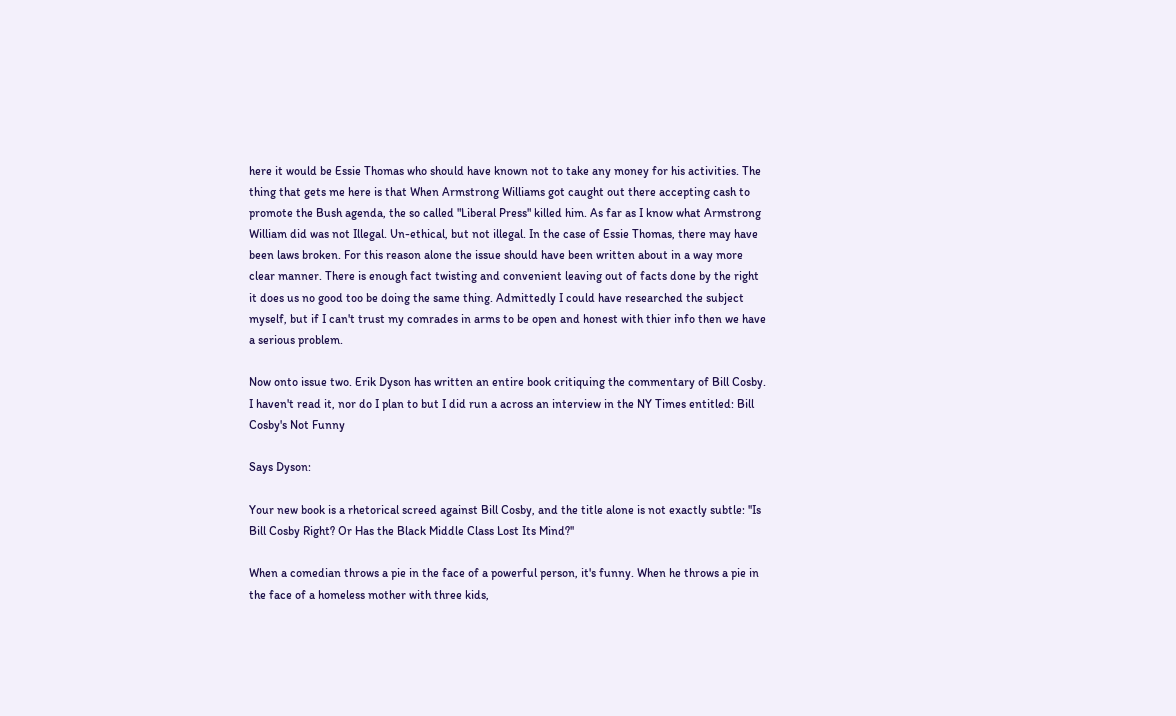here it would be Essie Thomas who should have known not to take any money for his activities. The thing that gets me here is that When Armstrong Williams got caught out there accepting cash to promote the Bush agenda, the so called "Liberal Press" killed him. As far as I know what Armstrong William did was not Illegal. Un-ethical, but not illegal. In the case of Essie Thomas, there may have been laws broken. For this reason alone the issue should have been written about in a way more clear manner. There is enough fact twisting and convenient leaving out of facts done by the right it does us no good too be doing the same thing. Admittedly I could have researched the subject myself, but if I can't trust my comrades in arms to be open and honest with thier info then we have a serious problem.

Now onto issue two. Erik Dyson has written an entire book critiquing the commentary of Bill Cosby. I haven't read it, nor do I plan to but I did run a across an interview in the NY Times entitled: Bill Cosby's Not Funny

Says Dyson:

Your new book is a rhetorical screed against Bill Cosby, and the title alone is not exactly subtle: ''Is Bill Cosby Right? Or Has the Black Middle Class Lost Its Mind?''

When a comedian throws a pie in the face of a powerful person, it's funny. When he throws a pie in the face of a homeless mother with three kids,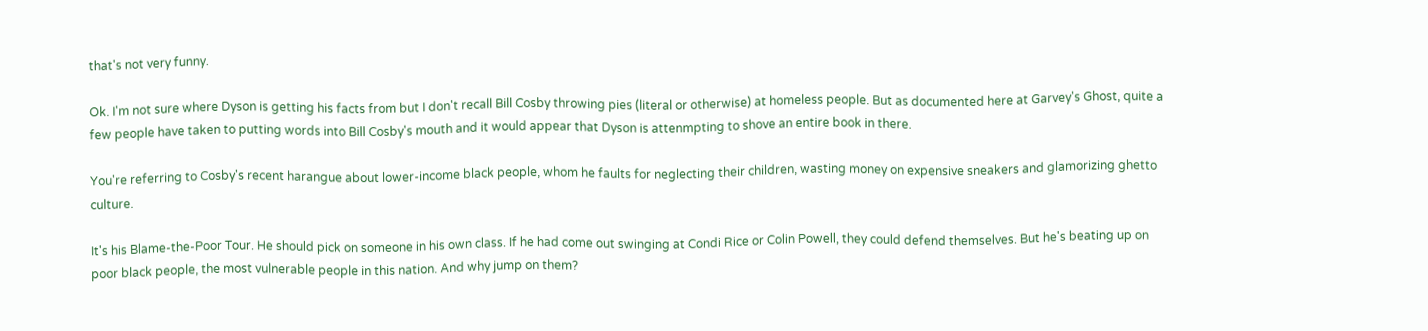that's not very funny.

Ok. I'm not sure where Dyson is getting his facts from but I don't recall Bill Cosby throwing pies (literal or otherwise) at homeless people. But as documented here at Garvey's Ghost, quite a few people have taken to putting words into Bill Cosby's mouth and it would appear that Dyson is attenmpting to shove an entire book in there.

You're referring to Cosby's recent harangue about lower-income black people, whom he faults for neglecting their children, wasting money on expensive sneakers and glamorizing ghetto culture.

It's his Blame-the-Poor Tour. He should pick on someone in his own class. If he had come out swinging at Condi Rice or Colin Powell, they could defend themselves. But he's beating up on poor black people, the most vulnerable people in this nation. And why jump on them?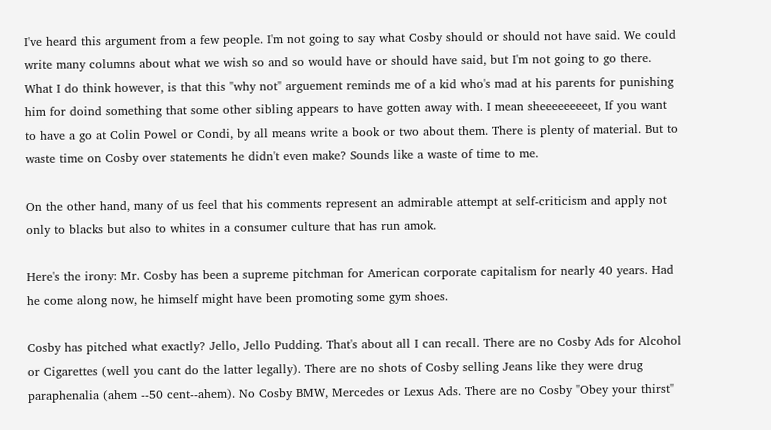I've heard this argument from a few people. I'm not going to say what Cosby should or should not have said. We could write many columns about what we wish so and so would have or should have said, but I'm not going to go there. What I do think however, is that this "why not" arguement reminds me of a kid who's mad at his parents for punishing him for doind something that some other sibling appears to have gotten away with. I mean sheeeeeeeeet, If you want to have a go at Colin Powel or Condi, by all means write a book or two about them. There is plenty of material. But to waste time on Cosby over statements he didn't even make? Sounds like a waste of time to me.

On the other hand, many of us feel that his comments represent an admirable attempt at self-criticism and apply not only to blacks but also to whites in a consumer culture that has run amok.

Here's the irony: Mr. Cosby has been a supreme pitchman for American corporate capitalism for nearly 40 years. Had he come along now, he himself might have been promoting some gym shoes.

Cosby has pitched what exactly? Jello, Jello Pudding. That's about all I can recall. There are no Cosby Ads for Alcohol or Cigarettes (well you cant do the latter legally). There are no shots of Cosby selling Jeans like they were drug paraphenalia (ahem --50 cent--ahem). No Cosby BMW, Mercedes or Lexus Ads. There are no Cosby "Obey your thirst"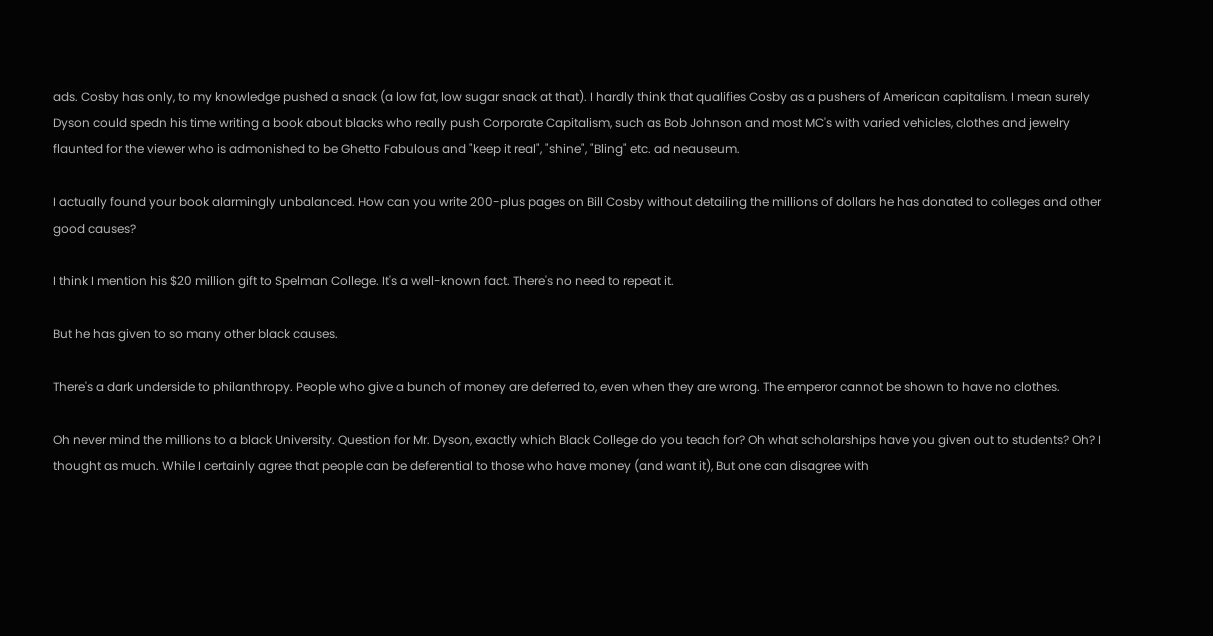ads. Cosby has only, to my knowledge pushed a snack (a low fat, low sugar snack at that). I hardly think that qualifies Cosby as a pushers of American capitalism. I mean surely Dyson could spedn his time writing a book about blacks who really push Corporate Capitalism, such as Bob Johnson and most MC's with varied vehicles, clothes and jewelry flaunted for the viewer who is admonished to be Ghetto Fabulous and "keep it real", "shine", "Bling" etc. ad neauseum.

I actually found your book alarmingly unbalanced. How can you write 200-plus pages on Bill Cosby without detailing the millions of dollars he has donated to colleges and other good causes?

I think I mention his $20 million gift to Spelman College. It's a well-known fact. There's no need to repeat it.

But he has given to so many other black causes.

There's a dark underside to philanthropy. People who give a bunch of money are deferred to, even when they are wrong. The emperor cannot be shown to have no clothes.

Oh never mind the millions to a black University. Question for Mr. Dyson, exactly which Black College do you teach for? Oh what scholarships have you given out to students? Oh? I thought as much. While I certainly agree that people can be deferential to those who have money (and want it), But one can disagree with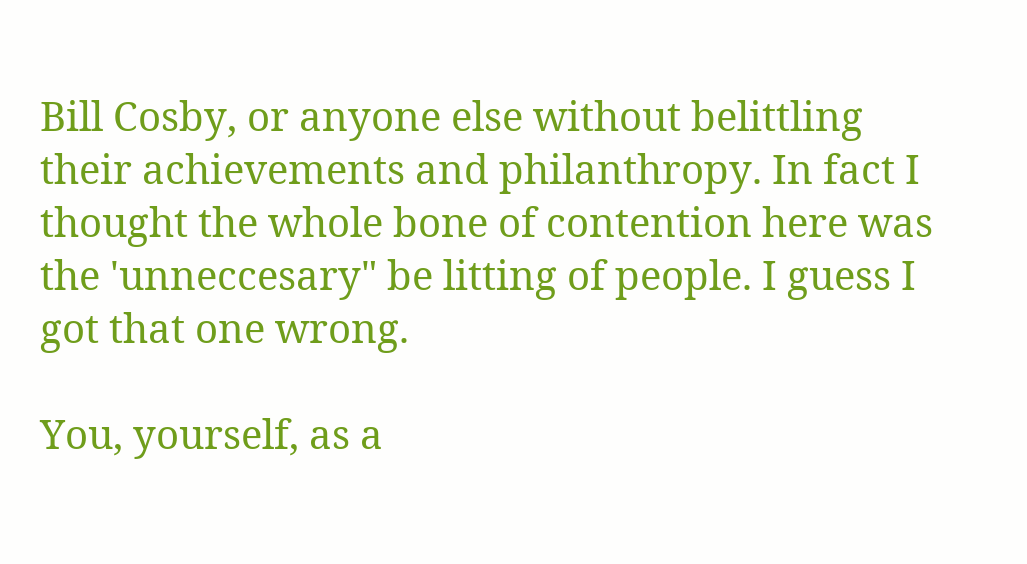Bill Cosby, or anyone else without belittling their achievements and philanthropy. In fact I thought the whole bone of contention here was the 'unneccesary" be litting of people. I guess I got that one wrong.

You, yourself, as a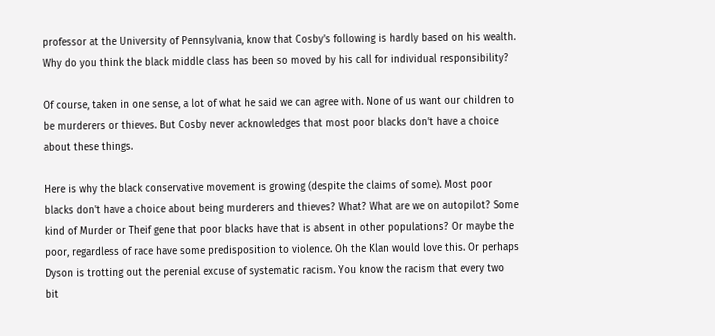professor at the University of Pennsylvania, know that Cosby's following is hardly based on his wealth. Why do you think the black middle class has been so moved by his call for individual responsibility?

Of course, taken in one sense, a lot of what he said we can agree with. None of us want our children to be murderers or thieves. But Cosby never acknowledges that most poor blacks don't have a choice about these things.

Here is why the black conservative movement is growing (despite the claims of some). Most poor blacks don't have a choice about being murderers and thieves? What? What are we on autopilot? Some kind of Murder or Theif gene that poor blacks have that is absent in other populations? Or maybe the poor, regardless of race have some predisposition to violence. Oh the Klan would love this. Or perhaps Dyson is trotting out the perenial excuse of systematic racism. You know the racism that every two bit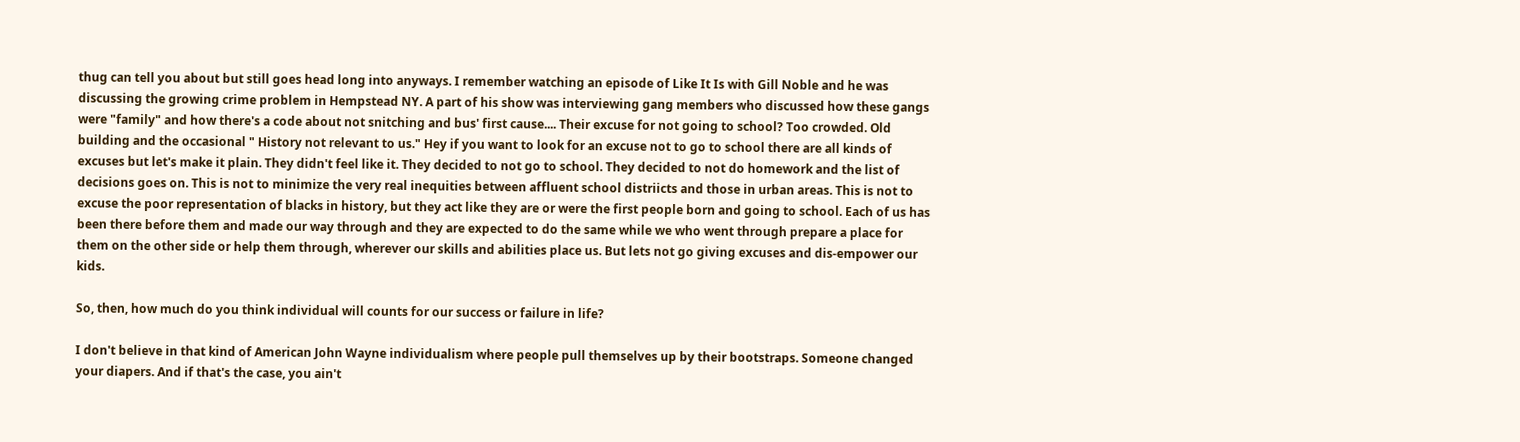thug can tell you about but still goes head long into anyways. I remember watching an episode of Like It Is with Gill Noble and he was discussing the growing crime problem in Hempstead NY. A part of his show was interviewing gang members who discussed how these gangs were "family" and how there's a code about not snitching and bus' first cause.... Their excuse for not going to school? Too crowded. Old building and the occasional " History not relevant to us." Hey if you want to look for an excuse not to go to school there are all kinds of excuses but let's make it plain. They didn't feel like it. They decided to not go to school. They decided to not do homework and the list of decisions goes on. This is not to minimize the very real inequities between affluent school distriicts and those in urban areas. This is not to excuse the poor representation of blacks in history, but they act like they are or were the first people born and going to school. Each of us has been there before them and made our way through and they are expected to do the same while we who went through prepare a place for them on the other side or help them through, wherever our skills and abilities place us. But lets not go giving excuses and dis-empower our kids.

So, then, how much do you think individual will counts for our success or failure in life?

I don't believe in that kind of American John Wayne individualism where people pull themselves up by their bootstraps. Someone changed your diapers. And if that's the case, you ain't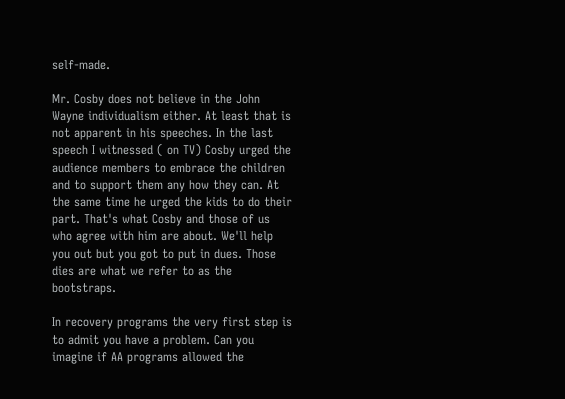self-made.

Mr. Cosby does not believe in the John Wayne individualism either. At least that is not apparent in his speeches. In the last speech I witnessed ( on TV) Cosby urged the audience members to embrace the children and to support them any how they can. At the same time he urged the kids to do their part. That's what Cosby and those of us who agree with him are about. We'll help you out but you got to put in dues. Those dies are what we refer to as the bootstraps.

In recovery programs the very first step is to admit you have a problem. Can you imagine if AA programs allowed the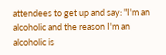attendees to get up and say: "I'm an alcoholic and the reason I'm an alcoholic is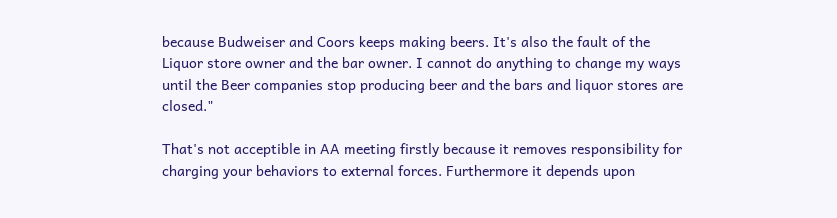because Budweiser and Coors keeps making beers. It's also the fault of the Liquor store owner and the bar owner. I cannot do anything to change my ways until the Beer companies stop producing beer and the bars and liquor stores are closed."

That's not acceptible in AA meeting firstly because it removes responsibility for charging your behaviors to external forces. Furthermore it depends upon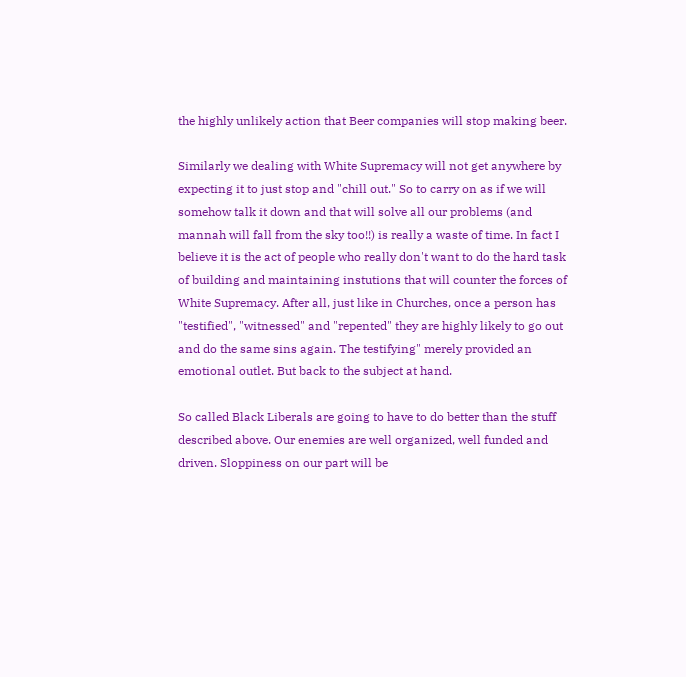the highly unlikely action that Beer companies will stop making beer.

Similarly we dealing with White Supremacy will not get anywhere by expecting it to just stop and "chill out." So to carry on as if we will somehow talk it down and that will solve all our problems (and mannah will fall from the sky too!!) is really a waste of time. In fact I believe it is the act of people who really don't want to do the hard task of building and maintaining instutions that will counter the forces of White Supremacy. After all, just like in Churches, once a person has "testified", "witnessed" and "repented" they are highly likely to go out and do the same sins again. The testifying" merely provided an emotional outlet. But back to the subject at hand.

So called Black Liberals are going to have to do better than the stuff described above. Our enemies are well organized, well funded and driven. Sloppiness on our part will be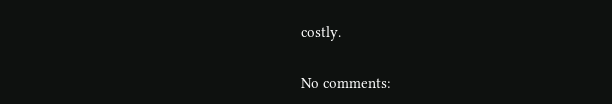costly.


No comments: